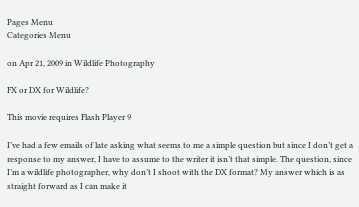Pages Menu
Categories Menu

on Apr 21, 2009 in Wildlife Photography

FX or DX for Wildlife?

This movie requires Flash Player 9

I’ve had a few emails of late asking what seems to me a simple question but since I don’t get a response to my answer, I have to assume to the writer it isn’t that simple. The question, since I’m a wildlife photographer, why don’t I shoot with the DX format? My answer which is as straight forward as I can make it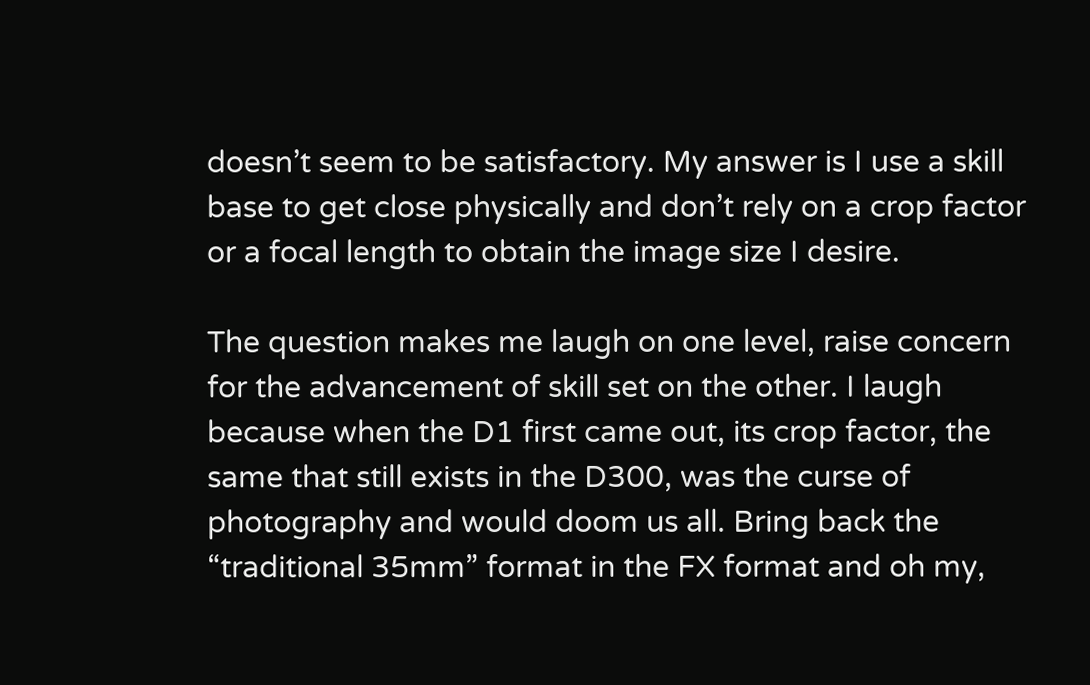doesn’t seem to be satisfactory. My answer is I use a skill base to get close physically and don’t rely on a crop factor or a focal length to obtain the image size I desire.

The question makes me laugh on one level, raise concern for the advancement of skill set on the other. I laugh because when the D1 first came out, its crop factor, the same that still exists in the D300, was the curse of photography and would doom us all. Bring back the “traditional 35mm” format in the FX format and oh my,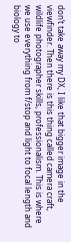don’t take away my DX, I like that bigger image in the viewfinder. Then there is this thing called camera craft, wildlife photographer skills, professionalism. This is where we use everything from f/stop and light to focal length and biology to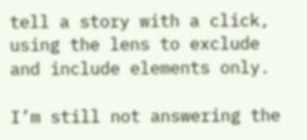tell a story with a click, using the lens to exclude and include elements only.

I’m still not answering the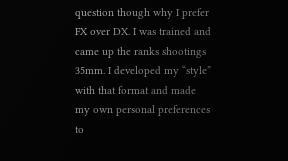question though why I prefer FX over DX. I was trained and came up the ranks shootings 35mm. I developed my “style” with that format and made my own personal preferences to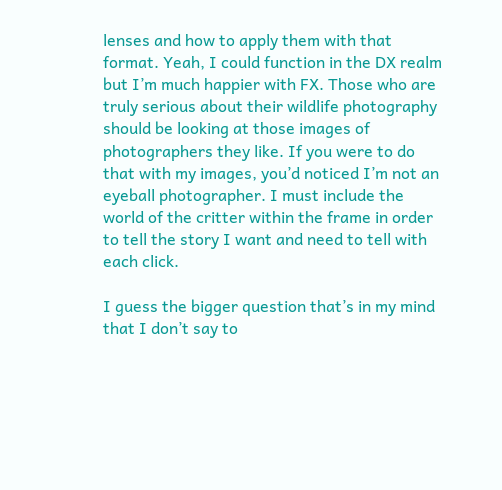lenses and how to apply them with that format. Yeah, I could function in the DX realm but I’m much happier with FX. Those who are truly serious about their wildlife photography should be looking at those images of photographers they like. If you were to do that with my images, you’d noticed I’m not an eyeball photographer. I must include the world of the critter within the frame in order to tell the story I want and need to tell with each click.

I guess the bigger question that’s in my mind that I don’t say to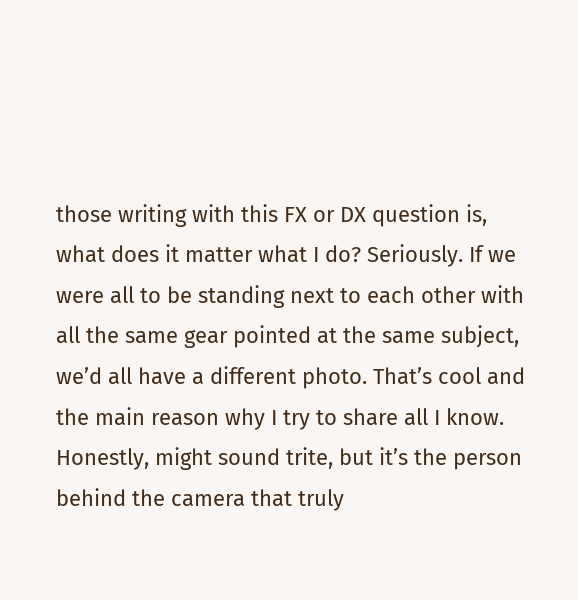those writing with this FX or DX question is, what does it matter what I do? Seriously. If we were all to be standing next to each other with all the same gear pointed at the same subject, we’d all have a different photo. That’s cool and the main reason why I try to share all I know. Honestly, might sound trite, but it’s the person behind the camera that truly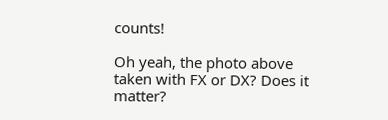counts!

Oh yeah, the photo above taken with FX or DX? Does it matter?